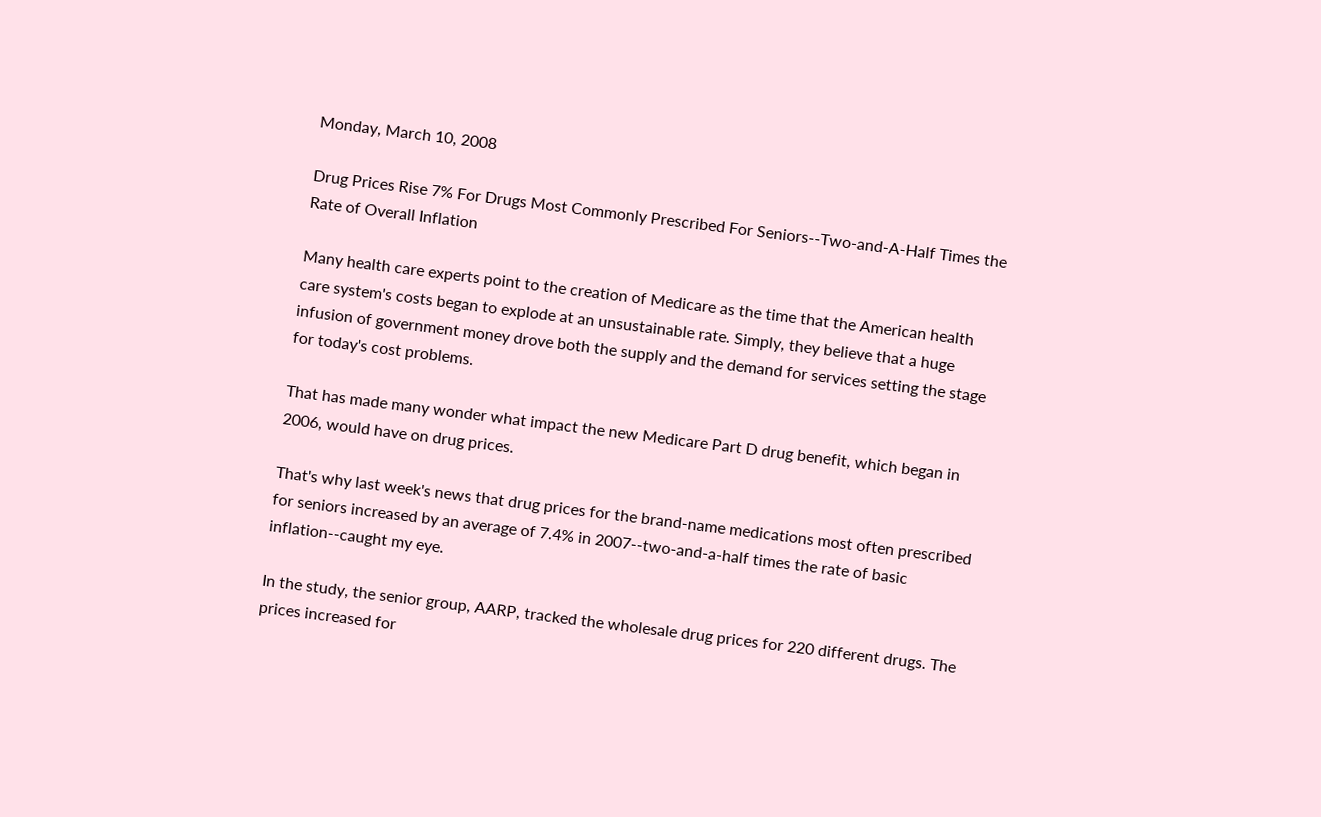Monday, March 10, 2008

Drug Prices Rise 7% For Drugs Most Commonly Prescribed For Seniors--Two-and-A-Half Times the Rate of Overall Inflation

Many health care experts point to the creation of Medicare as the time that the American health care system's costs began to explode at an unsustainable rate. Simply, they believe that a huge infusion of government money drove both the supply and the demand for services setting the stage for today's cost problems.

That has made many wonder what impact the new Medicare Part D drug benefit, which began in 2006, would have on drug prices.

That's why last week's news that drug prices for the brand-name medications most often prescribed for seniors increased by an average of 7.4% in 2007--two-and-a-half times the rate of basic inflation--caught my eye.

In the study, the senior group, AARP, tracked the wholesale drug prices for 220 different drugs. The prices increased for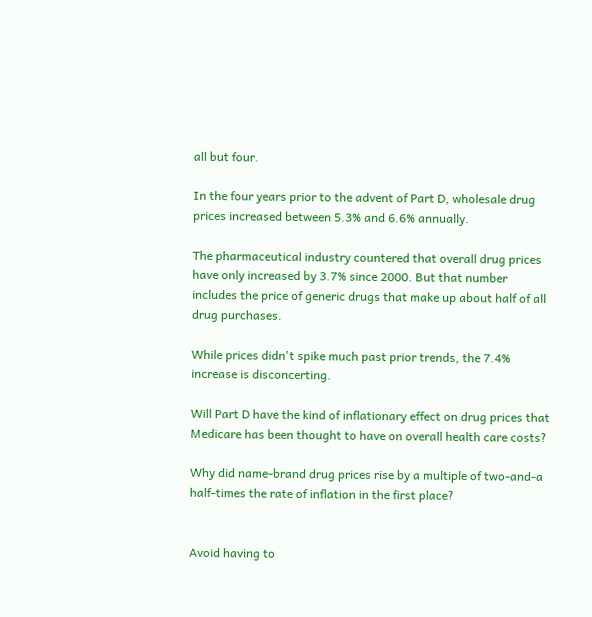all but four.

In the four years prior to the advent of Part D, wholesale drug prices increased between 5.3% and 6.6% annually.

The pharmaceutical industry countered that overall drug prices have only increased by 3.7% since 2000. But that number includes the price of generic drugs that make up about half of all drug purchases.

While prices didn't spike much past prior trends, the 7.4% increase is disconcerting.

Will Part D have the kind of inflationary effect on drug prices that Medicare has been thought to have on overall health care costs?

Why did name-brand drug prices rise by a multiple of two-and-a half-times the rate of inflation in the first place?


Avoid having to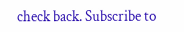check back. Subscribe to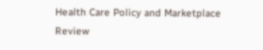Health Care Policy and Marketplace Review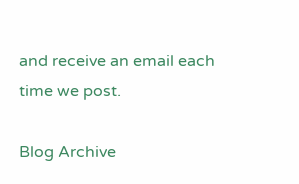and receive an email each time we post.

Blog Archive